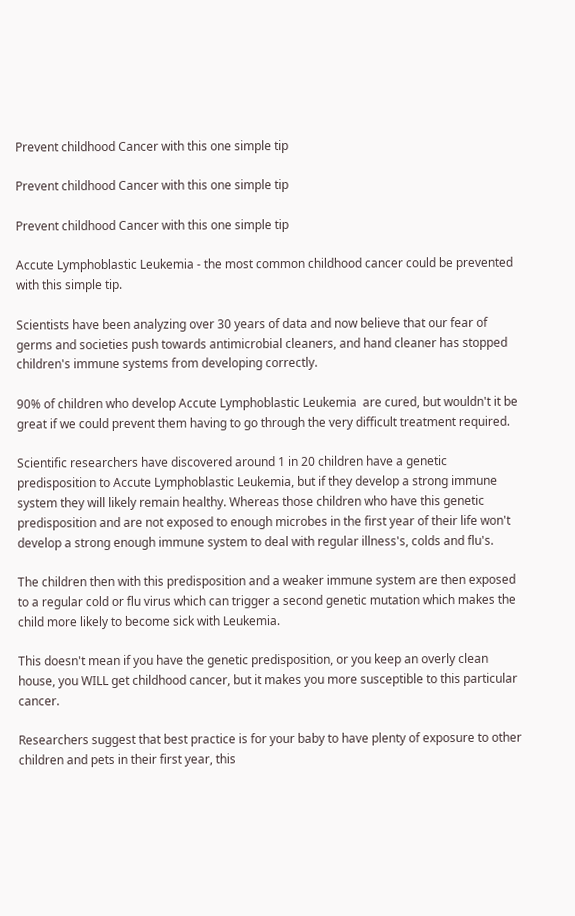Prevent childhood Cancer with this one simple tip

Prevent childhood Cancer with this one simple tip

Prevent childhood Cancer with this one simple tip

Accute Lymphoblastic Leukemia - the most common childhood cancer could be prevented with this simple tip.

Scientists have been analyzing over 30 years of data and now believe that our fear of germs and societies push towards antimicrobial cleaners, and hand cleaner has stopped children's immune systems from developing correctly.

90% of children who develop Accute Lymphoblastic Leukemia  are cured, but wouldn't it be great if we could prevent them having to go through the very difficult treatment required.

Scientific researchers have discovered around 1 in 20 children have a genetic predisposition to Accute Lymphoblastic Leukemia, but if they develop a strong immune system they will likely remain healthy. Whereas those children who have this genetic predisposition and are not exposed to enough microbes in the first year of their life won't develop a strong enough immune system to deal with regular illness's, colds and flu's.

The children then with this predisposition and a weaker immune system are then exposed to a regular cold or flu virus which can trigger a second genetic mutation which makes the child more likely to become sick with Leukemia.

This doesn't mean if you have the genetic predisposition, or you keep an overly clean house, you WILL get childhood cancer, but it makes you more susceptible to this particular cancer.

Researchers suggest that best practice is for your baby to have plenty of exposure to other children and pets in their first year, this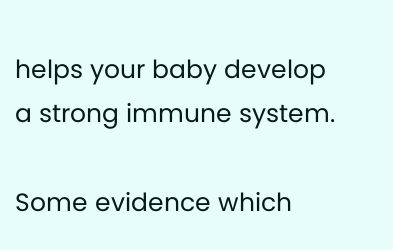helps your baby develop a strong immune system.

Some evidence which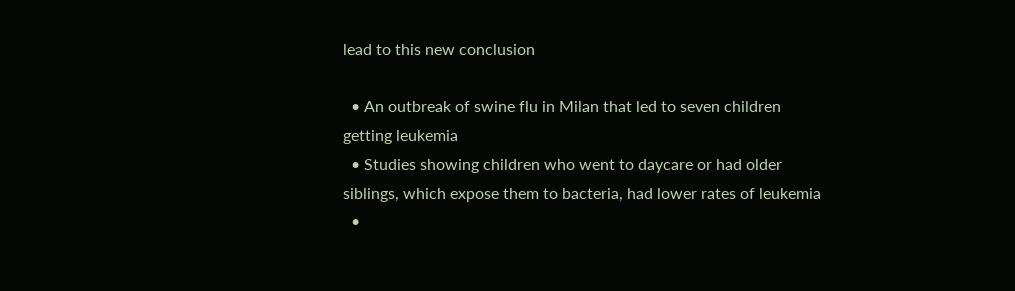lead to this new conclusion

  • An outbreak of swine flu in Milan that led to seven children getting leukemia
  • Studies showing children who went to daycare or had older siblings, which expose them to bacteria, had lower rates of leukemia
  •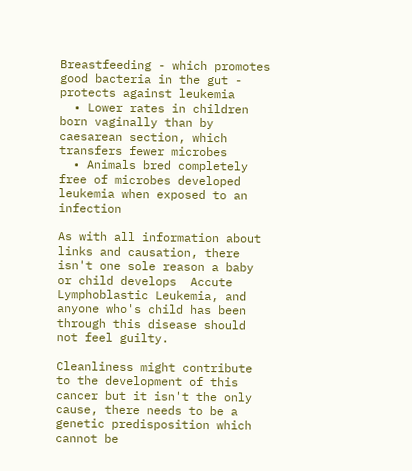Breastfeeding - which promotes good bacteria in the gut - protects against leukemia
  • Lower rates in children born vaginally than by caesarean section, which transfers fewer microbes
  • Animals bred completely free of microbes developed leukemia when exposed to an infection

As with all information about links and causation, there isn't one sole reason a baby or child develops  Accute Lymphoblastic Leukemia, and anyone who's child has been through this disease should not feel guilty.

Cleanliness might contribute to the development of this cancer but it isn't the only cause, there needs to be a genetic predisposition which cannot be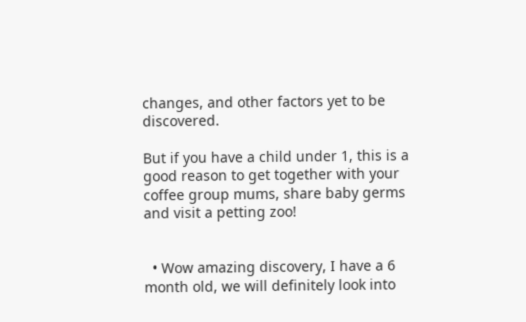changes, and other factors yet to be discovered.

But if you have a child under 1, this is a good reason to get together with your coffee group mums, share baby germs and visit a petting zoo!


  • Wow amazing discovery, I have a 6 month old, we will definitely look into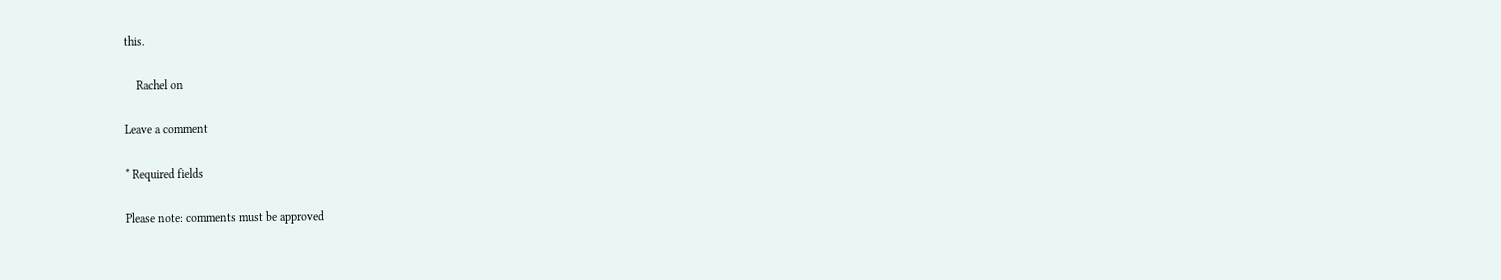this.

    Rachel on

Leave a comment

* Required fields

Please note: comments must be approved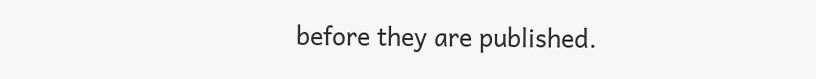before they are published.